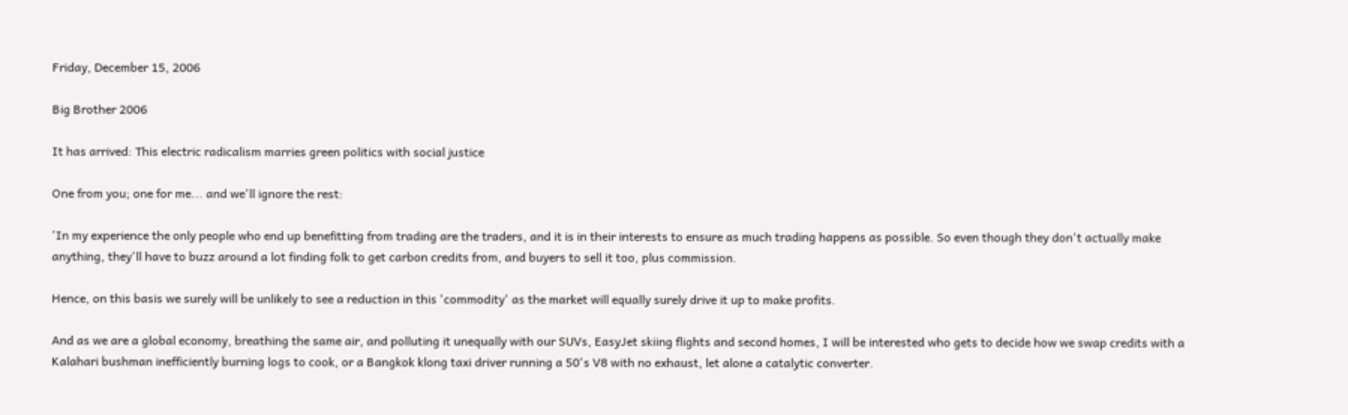Friday, December 15, 2006

Big Brother 2006

It has arrived: This electric radicalism marries green politics with social justice

One from you; one for me... and we'll ignore the rest:

'In my experience the only people who end up benefitting from trading are the traders, and it is in their interests to ensure as much trading happens as possible. So even though they don't actually make anything, they'll have to buzz around a lot finding folk to get carbon credits from, and buyers to sell it too, plus commission.

Hence, on this basis we surely will be unlikely to see a reduction in this 'commodity' as the market will equally surely drive it up to make profits.

And as we are a global economy, breathing the same air, and polluting it unequally with our SUVs, EasyJet skiing flights and second homes, I will be interested who gets to decide how we swap credits with a Kalahari bushman inefficiently burning logs to cook, or a Bangkok klong taxi driver running a 50's V8 with no exhaust, let alone a catalytic converter.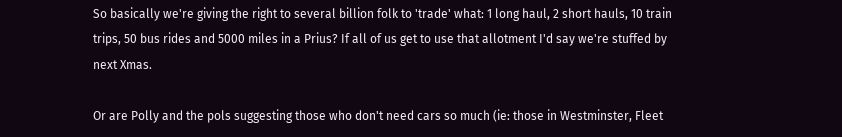So basically we're giving the right to several billion folk to 'trade' what: 1 long haul, 2 short hauls, 10 train trips, 50 bus rides and 5000 miles in a Prius? If all of us get to use that allotment I'd say we're stuffed by next Xmas.

Or are Polly and the pols suggesting those who don't need cars so much (ie: those in Westminster, Fleet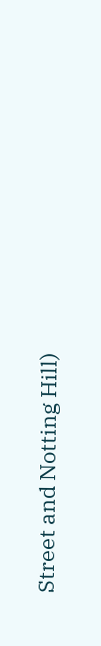Street and Notting Hill)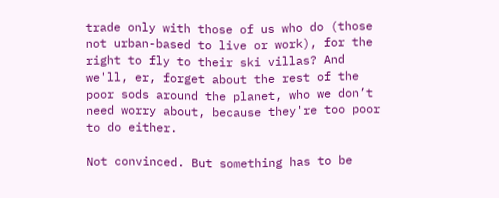trade only with those of us who do (those not urban-based to live or work), for the right to fly to their ski villas? And we'll, er, forget about the rest of the poor sods around the planet, who we don’t need worry about, because they're too poor to do either.

Not convinced. But something has to be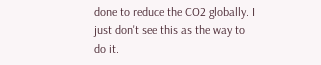done to reduce the CO2 globally. I just don't see this as the way to do it.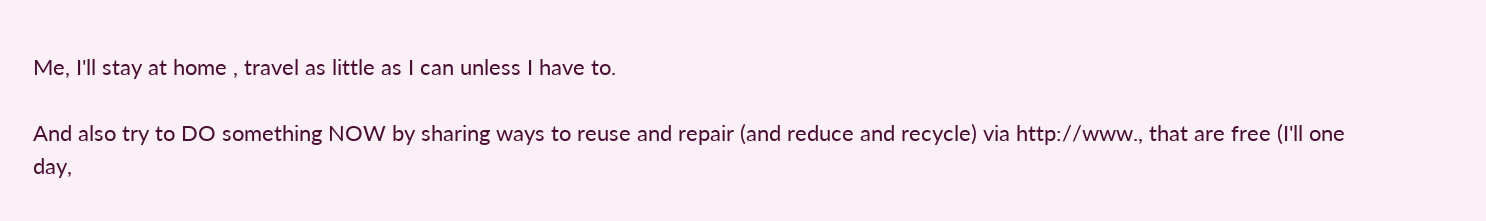Me, I'll stay at home , travel as little as I can unless I have to.

And also try to DO something NOW by sharing ways to reuse and repair (and reduce and recycle) via http://www., that are free (I'll one day,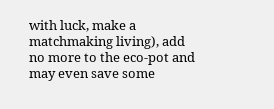with luck, make a matchmaking living), add no more to the eco-pot and may even save some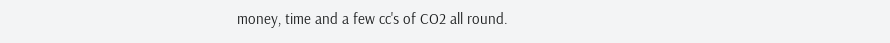money, time and a few cc's of CO2 all round.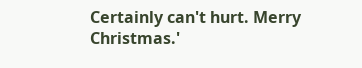Certainly can't hurt. Merry Christmas.'